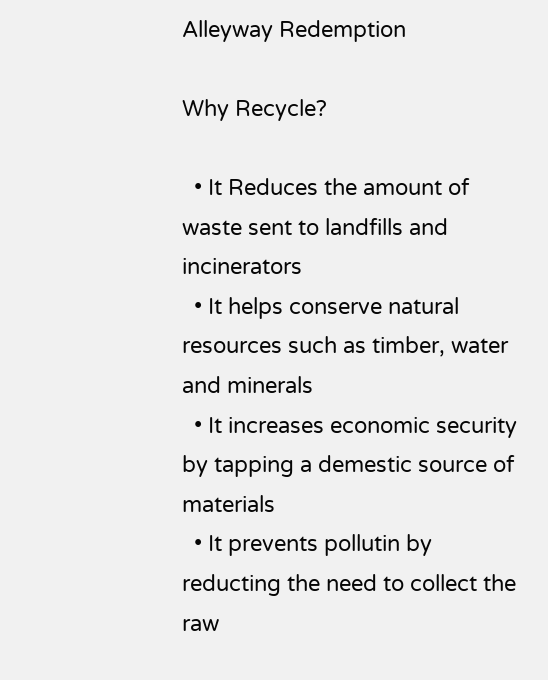Alleyway Redemption

Why Recycle?

  • It Reduces the amount of waste sent to landfills and incinerators
  • It helps conserve natural resources such as timber, water and minerals
  • It increases economic security by tapping a demestic source of materials
  • It prevents pollutin by reducting the need to collect the raw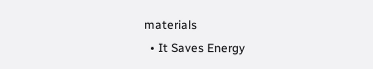materials
  • It Saves Energy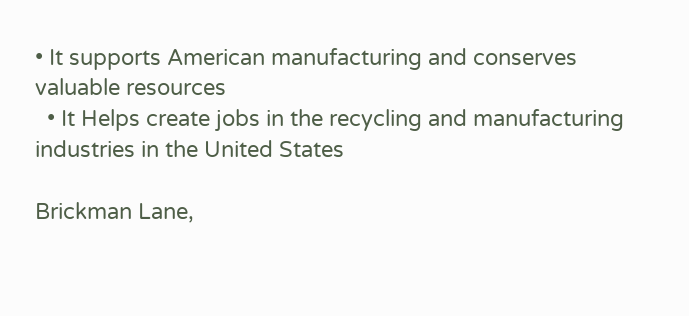• It supports American manufacturing and conserves valuable resources
  • It Helps create jobs in the recycling and manufacturing industries in the United States

Brickman Lane,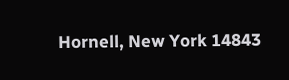Hornell, New York 14843